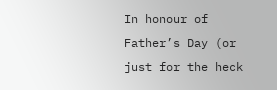In honour of Father’s Day (or just for the heck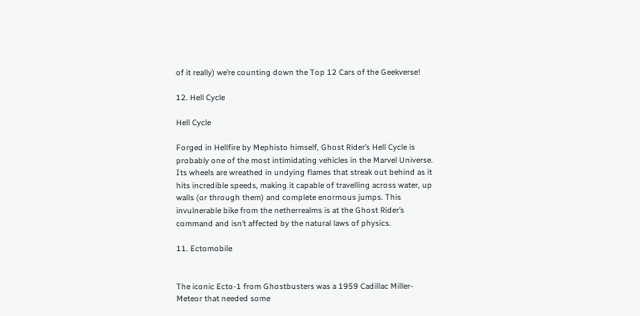of it really) we’re counting down the Top 12 Cars of the Geekverse!

12. Hell Cycle

Hell Cycle

Forged in Hellfire by Mephisto himself, Ghost Rider’s Hell Cycle is probably one of the most intimidating vehicles in the Marvel Universe. Its wheels are wreathed in undying flames that streak out behind as it hits incredible speeds, making it capable of travelling across water, up walls (or through them) and complete enormous jumps. This invulnerable bike from the netherrealms is at the Ghost Rider’s command and isn’t affected by the natural laws of physics.

11. Ectomobile


The iconic Ecto-1 from Ghostbusters was a 1959 Cadillac Miller-Meteor that needed some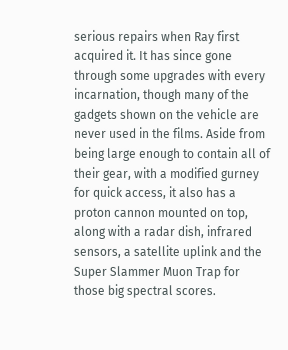serious repairs when Ray first acquired it. It has since gone through some upgrades with every incarnation, though many of the gadgets shown on the vehicle are never used in the films. Aside from being large enough to contain all of their gear, with a modified gurney for quick access, it also has a proton cannon mounted on top, along with a radar dish, infrared sensors, a satellite uplink and the Super Slammer Muon Trap for those big spectral scores.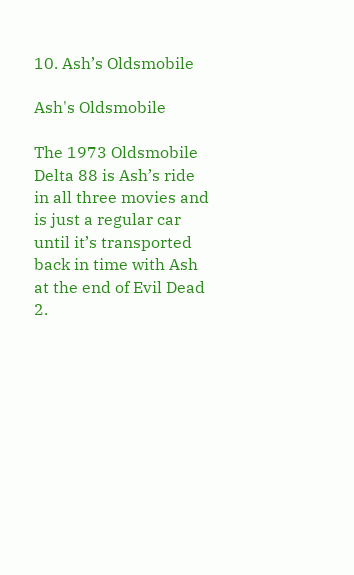10. Ash’s Oldsmobile

Ash's Oldsmobile

The 1973 Oldsmobile Delta 88 is Ash’s ride in all three movies and is just a regular car until it’s transported back in time with Ash at the end of Evil Dead 2.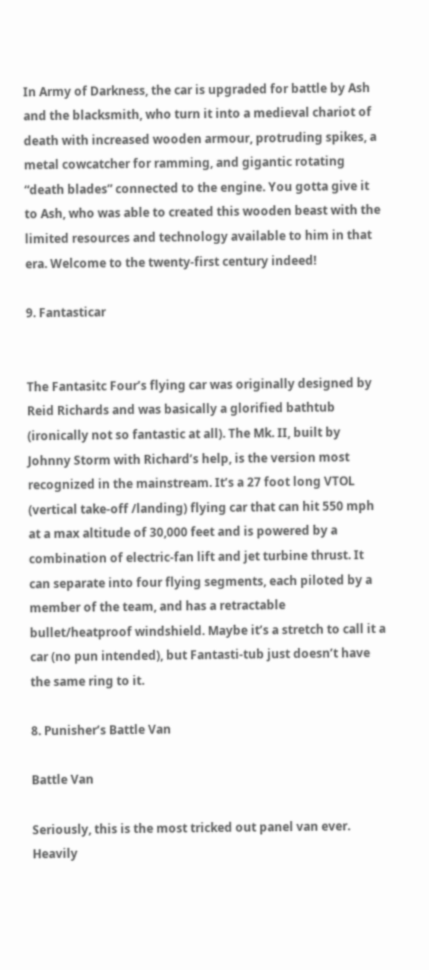In Army of Darkness, the car is upgraded for battle by Ash and the blacksmith, who turn it into a medieval chariot of death with increased wooden armour, protruding spikes, a metal cowcatcher for ramming, and gigantic rotating “death blades” connected to the engine. You gotta give it to Ash, who was able to created this wooden beast with the limited resources and technology available to him in that era. Welcome to the twenty-first century indeed!

9. Fantasticar


The Fantasitc Four’s flying car was originally designed by Reid Richards and was basically a glorified bathtub (ironically not so fantastic at all). The Mk. II, built by Johnny Storm with Richard’s help, is the version most recognized in the mainstream. It’s a 27 foot long VTOL (vertical take-off /landing) flying car that can hit 550 mph at a max altitude of 30,000 feet and is powered by a combination of electric-fan lift and jet turbine thrust. It can separate into four flying segments, each piloted by a member of the team, and has a retractable bullet/heatproof windshield. Maybe it’s a stretch to call it a car (no pun intended), but Fantasti-tub just doesn’t have the same ring to it.

8. Punisher’s Battle Van

Battle Van

Seriously, this is the most tricked out panel van ever. Heavily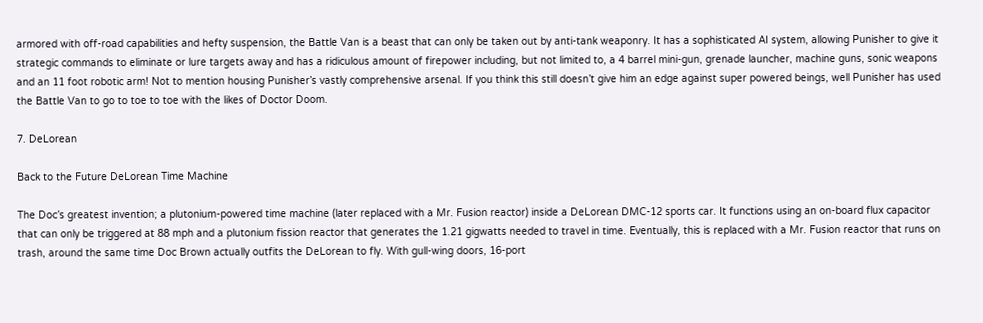armored with off-road capabilities and hefty suspension, the Battle Van is a beast that can only be taken out by anti-tank weaponry. It has a sophisticated AI system, allowing Punisher to give it strategic commands to eliminate or lure targets away and has a ridiculous amount of firepower including, but not limited to, a 4 barrel mini-gun, grenade launcher, machine guns, sonic weapons and an 11 foot robotic arm! Not to mention housing Punisher’s vastly comprehensive arsenal. If you think this still doesn’t give him an edge against super powered beings, well Punisher has used the Battle Van to go to toe to toe with the likes of Doctor Doom.

7. DeLorean

Back to the Future DeLorean Time Machine

The Doc’s greatest invention; a plutonium-powered time machine (later replaced with a Mr. Fusion reactor) inside a DeLorean DMC-12 sports car. It functions using an on-board flux capacitor that can only be triggered at 88 mph and a plutonium fission reactor that generates the 1.21 gigwatts needed to travel in time. Eventually, this is replaced with a Mr. Fusion reactor that runs on trash, around the same time Doc Brown actually outfits the DeLorean to fly. With gull-wing doors, 16-port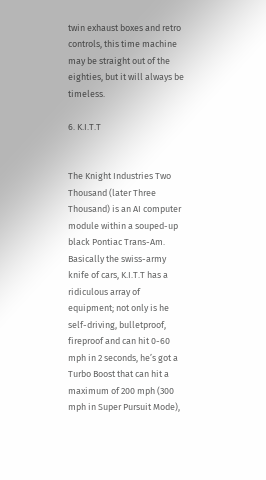twin exhaust boxes and retro controls, this time machine may be straight out of the eighties, but it will always be timeless.

6. K.I.T.T


The Knight Industries Two Thousand (later Three Thousand) is an AI computer module within a souped-up black Pontiac Trans-Am. Basically the swiss-army knife of cars, K.I.T.T has a ridiculous array of equipment; not only is he self-driving, bulletproof, fireproof and can hit 0-60 mph in 2 seconds, he’s got a Turbo Boost that can hit a maximum of 200 mph (300 mph in Super Pursuit Mode),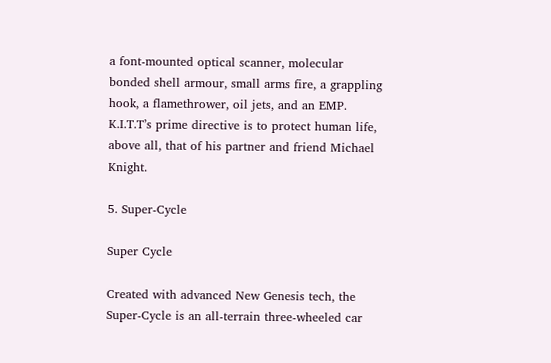a font-mounted optical scanner, molecular bonded shell armour, small arms fire, a grappling hook, a flamethrower, oil jets, and an EMP. K.I.T.T’s prime directive is to protect human life, above all, that of his partner and friend Michael Knight.

5. Super-Cycle

Super Cycle

Created with advanced New Genesis tech, the Super-Cycle is an all-terrain three-wheeled car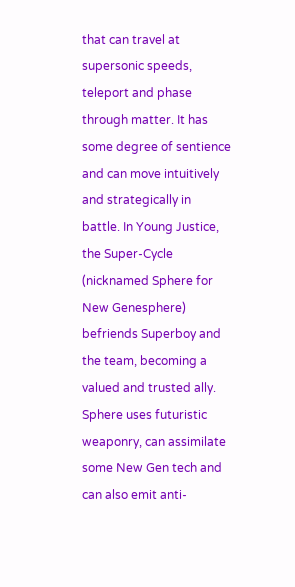that can travel at supersonic speeds, teleport and phase through matter. It has some degree of sentience and can move intuitively and strategically in battle. In Young Justice, the Super-Cycle (nicknamed Sphere for New Genesphere) befriends Superboy and the team, becoming a valued and trusted ally. Sphere uses futuristic weaponry, can assimilate some New Gen tech and can also emit anti-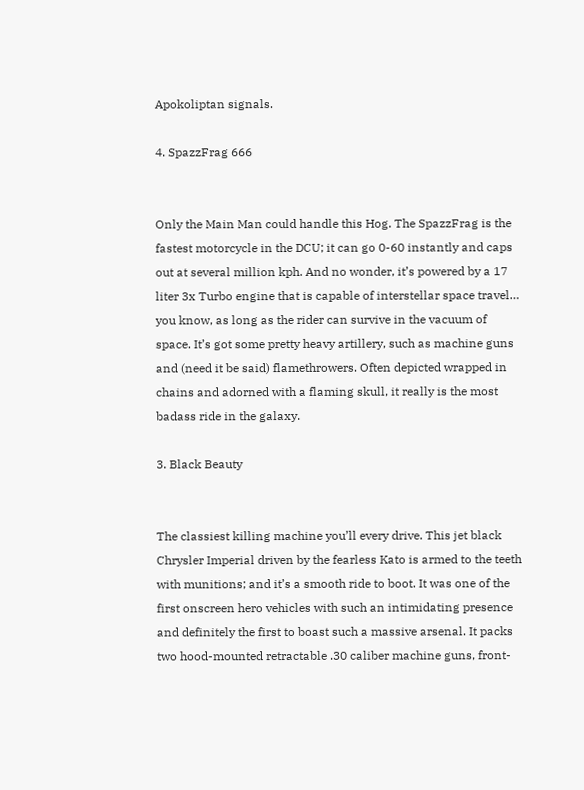Apokoliptan signals.

4. SpazzFrag 666


Only the Main Man could handle this Hog. The SpazzFrag is the fastest motorcycle in the DCU; it can go 0-60 instantly and caps out at several million kph. And no wonder, it’s powered by a 17 liter 3x Turbo engine that is capable of interstellar space travel… you know, as long as the rider can survive in the vacuum of space. It’s got some pretty heavy artillery, such as machine guns and (need it be said) flamethrowers. Often depicted wrapped in chains and adorned with a flaming skull, it really is the most badass ride in the galaxy.

3. Black Beauty


The classiest killing machine you’ll every drive. This jet black Chrysler Imperial driven by the fearless Kato is armed to the teeth with munitions; and it’s a smooth ride to boot. It was one of the first onscreen hero vehicles with such an intimidating presence and definitely the first to boast such a massive arsenal. It packs two hood-mounted retractable .30 caliber machine guns, front-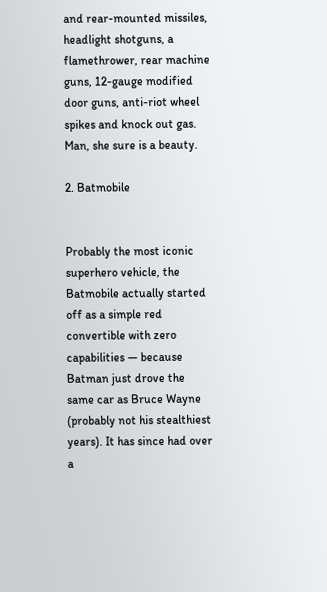and rear-mounted missiles, headlight shotguns, a flamethrower, rear machine guns, 12-gauge modified door guns, anti-riot wheel spikes and knock out gas. Man, she sure is a beauty.

2. Batmobile


Probably the most iconic superhero vehicle, the Batmobile actually started off as a simple red convertible with zero capabilities — because Batman just drove the same car as Bruce Wayne (probably not his stealthiest years). It has since had over a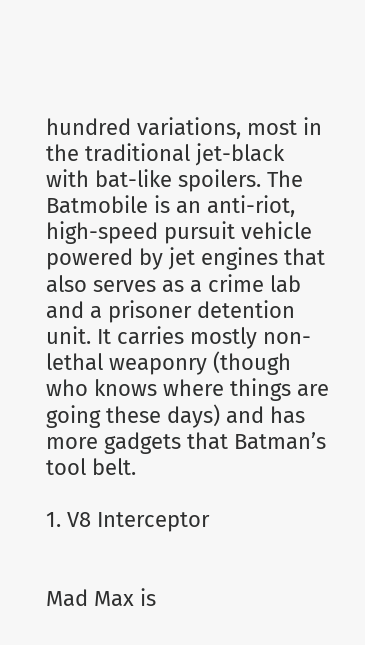hundred variations, most in the traditional jet-black with bat-like spoilers. The Batmobile is an anti-riot, high-speed pursuit vehicle powered by jet engines that also serves as a crime lab and a prisoner detention unit. It carries mostly non-lethal weaponry (though who knows where things are going these days) and has more gadgets that Batman’s tool belt.

1. V8 Interceptor


Mad Max is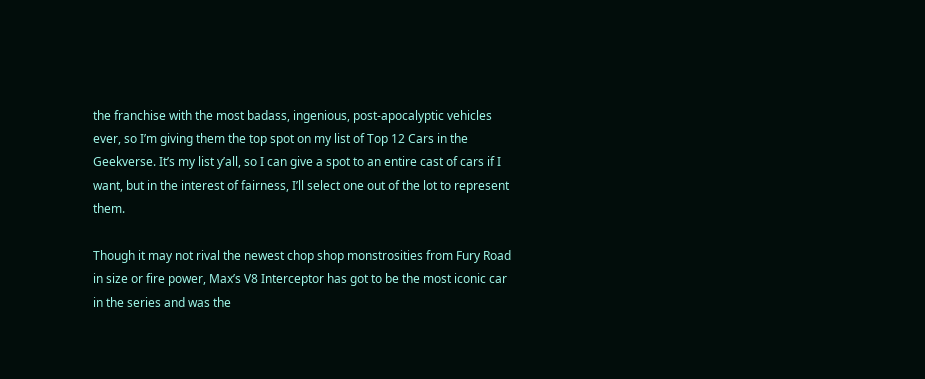the franchise with the most badass, ingenious, post-apocalyptic vehicles ever, so I’m giving them the top spot on my list of Top 12 Cars in the Geekverse. It’s my list y’all, so I can give a spot to an entire cast of cars if I want, but in the interest of fairness, I’ll select one out of the lot to represent them.

Though it may not rival the newest chop shop monstrosities from Fury Road in size or fire power, Max’s V8 Interceptor has got to be the most iconic car in the series and was the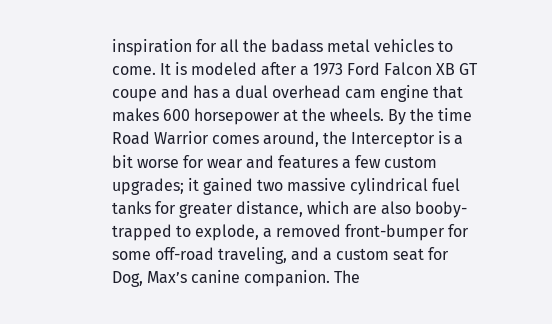inspiration for all the badass metal vehicles to come. It is modeled after a 1973 Ford Falcon XB GT coupe and has a dual overhead cam engine that makes 600 horsepower at the wheels. By the time Road Warrior comes around, the Interceptor is a bit worse for wear and features a few custom upgrades; it gained two massive cylindrical fuel tanks for greater distance, which are also booby-trapped to explode, a removed front-bumper for some off-road traveling, and a custom seat for Dog, Max’s canine companion. The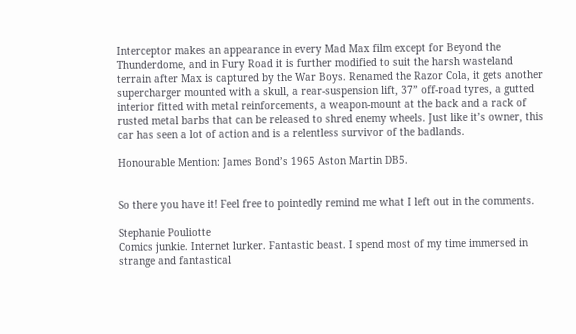Interceptor makes an appearance in every Mad Max film except for Beyond the Thunderdome, and in Fury Road it is further modified to suit the harsh wasteland terrain after Max is captured by the War Boys. Renamed the Razor Cola, it gets another supercharger mounted with a skull, a rear-suspension lift, 37” off-road tyres, a gutted interior fitted with metal reinforcements, a weapon-mount at the back and a rack of rusted metal barbs that can be released to shred enemy wheels. Just like it’s owner, this car has seen a lot of action and is a relentless survivor of the badlands.

Honourable Mention: James Bond’s 1965 Aston Martin DB5.


So there you have it! Feel free to pointedly remind me what I left out in the comments.

Stephanie Pouliotte
Comics junkie. Internet lurker. Fantastic beast. I spend most of my time immersed in strange and fantastical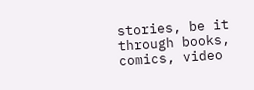stories, be it through books, comics, video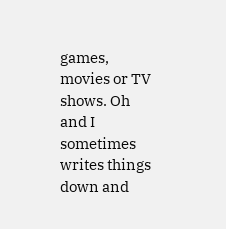games, movies or TV shows. Oh and I sometimes writes things down and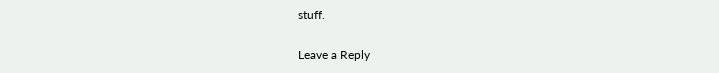stuff.

Leave a Reply